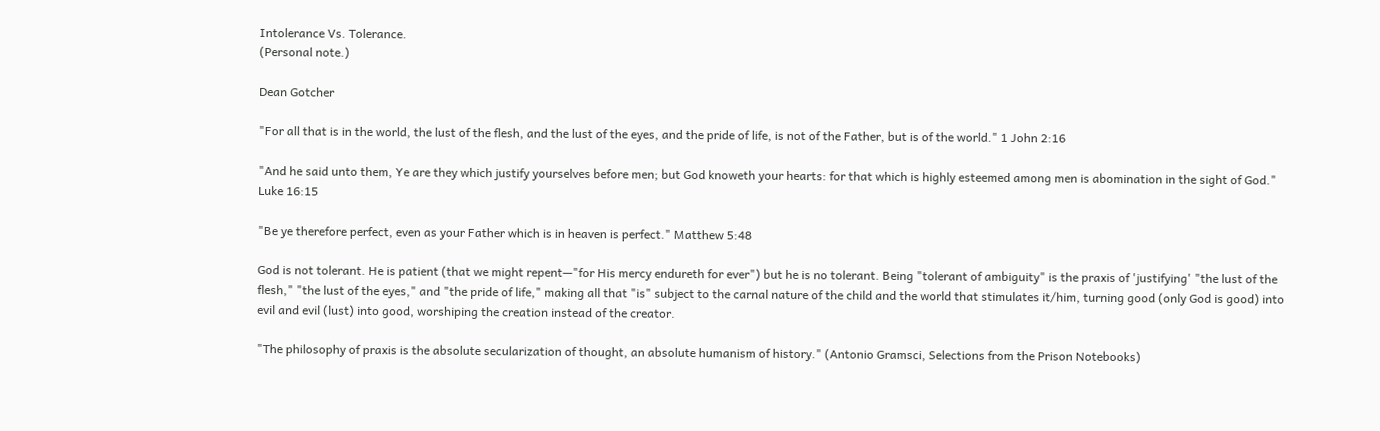Intolerance Vs. Tolerance.
(Personal note.)

Dean Gotcher

"For all that is in the world, the lust of the flesh, and the lust of the eyes, and the pride of life, is not of the Father, but is of the world." 1 John 2:16

"And he said unto them, Ye are they which justify yourselves before men; but God knoweth your hearts: for that which is highly esteemed among men is abomination in the sight of God." Luke 16:15

"Be ye therefore perfect, even as your Father which is in heaven is perfect." Matthew 5:48

God is not tolerant. He is patient (that we might repent—"for His mercy endureth for ever") but he is no tolerant. Being "tolerant of ambiguity" is the praxis of 'justifying' "the lust of the flesh," "the lust of the eyes," and "the pride of life," making all that "is" subject to the carnal nature of the child and the world that stimulates it/him, turning good (only God is good) into evil and evil (lust) into good, worshiping the creation instead of the creator.

"The philosophy of praxis is the absolute secularization of thought, an absolute humanism of history." (Antonio Gramsci, Selections from the Prison Notebooks)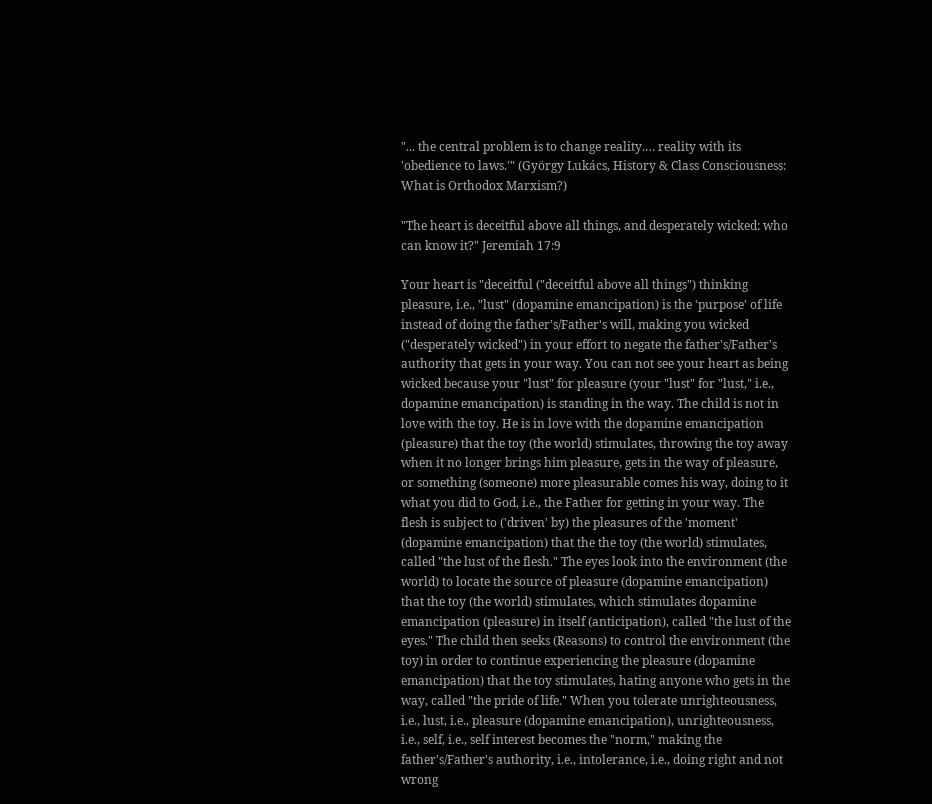"... the central problem is to change reality.… reality with its 'obedience to laws.'" (György Lukács, History & Class Consciousness: What is Orthodox Marxism?)

"The heart is deceitful above all things, and desperately wicked: who can know it?" Jeremiah 17:9

Your heart is "deceitful ("deceitful above all things") thinking pleasure, i.e., "lust" (dopamine emancipation) is the 'purpose' of life instead of doing the father's/Father's will, making you wicked ("desperately wicked") in your effort to negate the father's/Father's authority that gets in your way. You can not see your heart as being wicked because your "lust" for pleasure (your "lust" for "lust," i.e., dopamine emancipation) is standing in the way. The child is not in love with the toy. He is in love with the dopamine emancipation (pleasure) that the toy (the world) stimulates, throwing the toy away when it no longer brings him pleasure, gets in the way of pleasure, or something (someone) more pleasurable comes his way, doing to it what you did to God, i.e., the Father for getting in your way. The flesh is subject to ('driven' by) the pleasures of the 'moment' (dopamine emancipation) that the the toy (the world) stimulates, called "the lust of the flesh." The eyes look into the environment (the world) to locate the source of pleasure (dopamine emancipation) that the toy (the world) stimulates, which stimulates dopamine emancipation (pleasure) in itself (anticipation), called "the lust of the eyes." The child then seeks (Reasons) to control the environment (the toy) in order to continue experiencing the pleasure (dopamine emancipation) that the toy stimulates, hating anyone who gets in the way, called "the pride of life." When you tolerate unrighteousness, i.e., lust, i.e., pleasure (dopamine emancipation), unrighteousness, i.e., self, i.e., self interest becomes the "norm," making the father's/Father's authority, i.e., intolerance, i.e., doing right and not wrong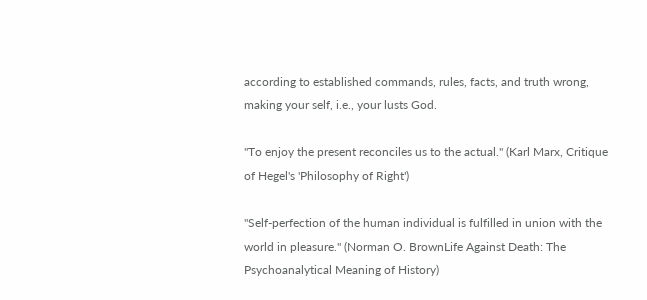according to established commands, rules, facts, and truth wrong, making your self, i.e., your lusts God.

"To enjoy the present reconciles us to the actual." (Karl Marx, Critique of Hegel's 'Philosophy of Right')

"Self-perfection of the human individual is fulfilled in union with the world in pleasure." (Norman O. BrownLife Against Death: The Psychoanalytical Meaning of History)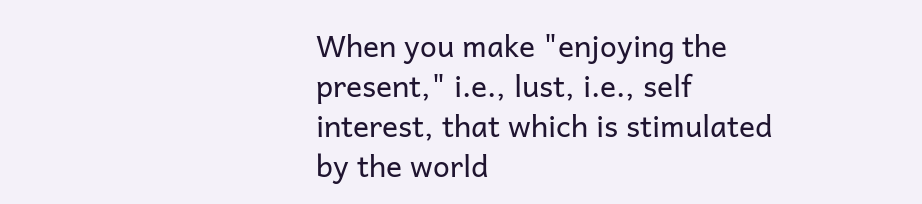When you make "enjoying the present," i.e., lust, i.e., self interest, that which is stimulated by the world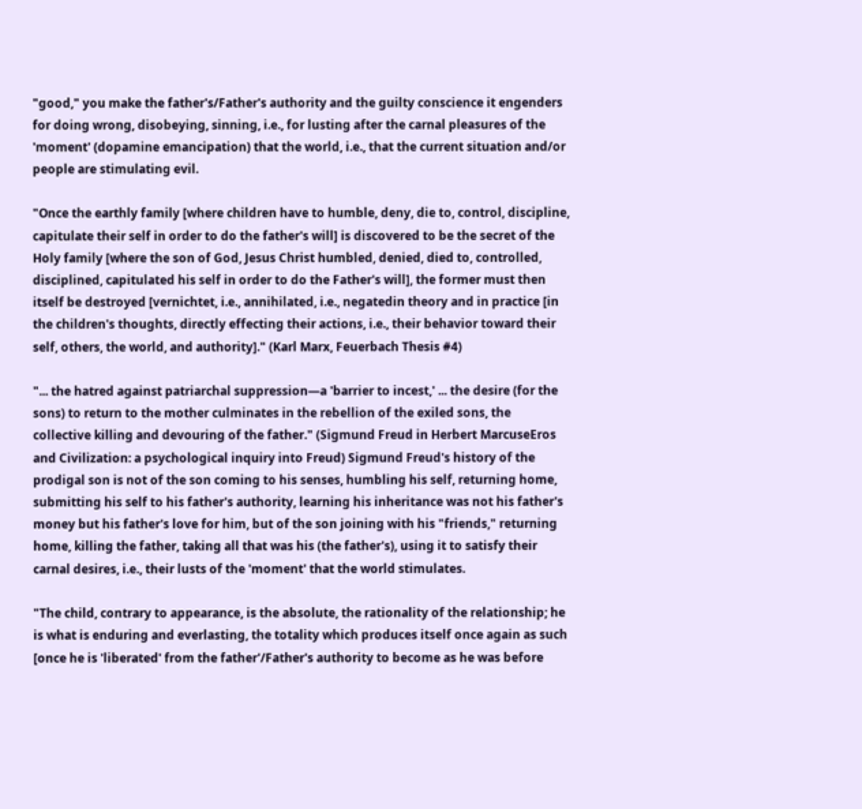"good," you make the father's/Father's authority and the guilty conscience it engenders for doing wrong, disobeying, sinning, i.e., for lusting after the carnal pleasures of the 'moment' (dopamine emancipation) that the world, i.e., that the current situation and/or people are stimulating evil.

"Once the earthly family [where children have to humble, deny, die to, control, discipline, capitulate their self in order to do the father's will] is discovered to be the secret of the Holy family [where the son of God, Jesus Christ humbled, denied, died to, controlled, disciplined, capitulated his self in order to do the Father's will], the former must then itself be destroyed [vernichtet, i.e., annihilated, i.e., negatedin theory and in practice [in the children's thoughts, directly effecting their actions, i.e., their behavior toward their self, others, the world, and authority]." (Karl Marx, Feuerbach Thesis #4)

"... the hatred against patriarchal suppression—a 'barrier to incest,' ... the desire (for the sons) to return to the mother culminates in the rebellion of the exiled sons, the collective killing and devouring of the father." (Sigmund Freud in Herbert MarcuseEros and Civilization: a psychological inquiry into Freud) Sigmund Freud's history of the prodigal son is not of the son coming to his senses, humbling his self, returning home, submitting his self to his father's authority, learning his inheritance was not his father's money but his father's love for him, but of the son joining with his "friends," returning home, killing the father, taking all that was his (the father's), using it to satisfy their carnal desires, i.e., their lusts of the 'moment' that the world stimulates.

"The child, contrary to appearance, is the absolute, the rationality of the relationship; he is what is enduring and everlasting, the totality which produces itself once again as such [once he is 'liberated' from the father'/Father's authority to become as he was before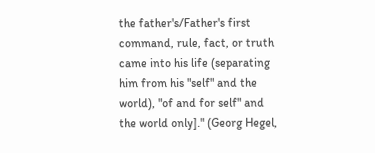the father's/Father's first command, rule, fact, or truth came into his life (separating him from his "self" and the world), "of and for self" and the world only]." (Georg Hegel,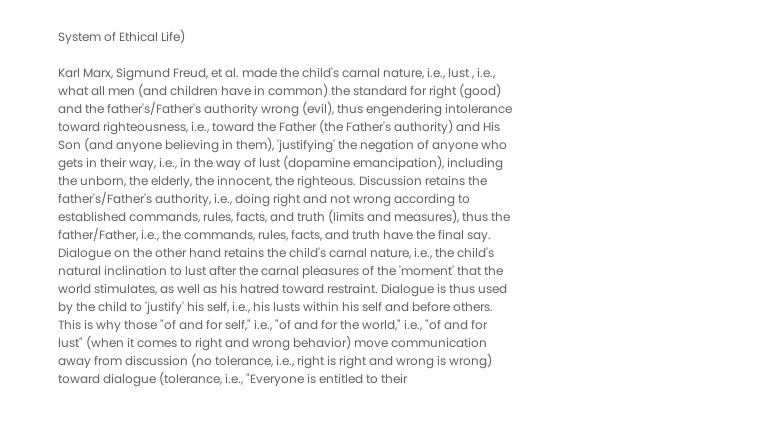System of Ethical Life)

Karl Marx, Sigmund Freud, et al. made the child's carnal nature, i.e., lust , i.e., what all men (and children have in common) the standard for right (good) and the father's/Father's authority wrong (evil), thus engendering intolerance toward righteousness, i.e., toward the Father (the Father's authority) and His Son (and anyone believing in them), 'justifying' the negation of anyone who gets in their way, i.e., in the way of lust (dopamine emancipation), including the unborn, the elderly, the innocent, the righteous. Discussion retains the father's/Father's authority, i.e., doing right and not wrong according to established commands, rules, facts, and truth (limits and measures), thus the father/Father, i.e., the commands, rules, facts, and truth have the final say. Dialogue on the other hand retains the child's carnal nature, i.e., the child's natural inclination to lust after the carnal pleasures of the 'moment' that the world stimulates, as well as his hatred toward restraint. Dialogue is thus used by the child to 'justify' his self, i.e., his lusts within his self and before others. This is why those "of and for self," i.e., "of and for the world," i.e., "of and for lust" (when it comes to right and wrong behavior) move communication away from discussion (no tolerance, i.e., right is right and wrong is wrong) toward dialogue (tolerance, i.e., "Everyone is entitled to their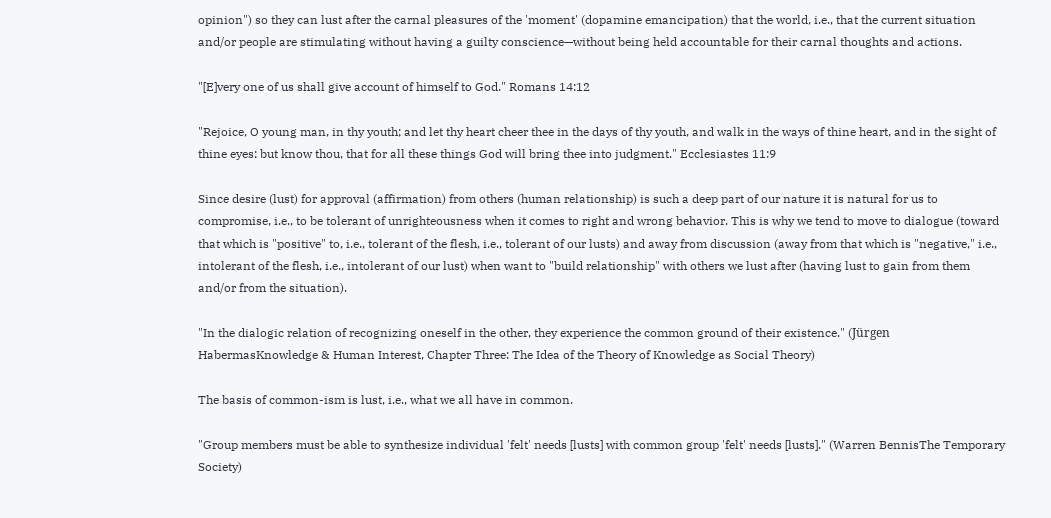opinion") so they can lust after the carnal pleasures of the 'moment' (dopamine emancipation) that the world, i.e., that the current situation and/or people are stimulating without having a guilty conscience—without being held accountable for their carnal thoughts and actions.

"[E]very one of us shall give account of himself to God." Romans 14:12

"Rejoice, O young man, in thy youth; and let thy heart cheer thee in the days of thy youth, and walk in the ways of thine heart, and in the sight of thine eyes: but know thou, that for all these things God will bring thee into judgment." Ecclesiastes 11:9

Since desire (lust) for approval (affirmation) from others (human relationship) is such a deep part of our nature it is natural for us to compromise, i.e., to be tolerant of unrighteousness when it comes to right and wrong behavior. This is why we tend to move to dialogue (toward that which is "positive" to, i.e., tolerant of the flesh, i.e., tolerant of our lusts) and away from discussion (away from that which is "negative," i.e., intolerant of the flesh, i.e., intolerant of our lust) when want to "build relationship" with others we lust after (having lust to gain from them and/or from the situation).

"In the dialogic relation of recognizing oneself in the other, they experience the common ground of their existence." (Jürgen HabermasKnowledge & Human Interest, Chapter Three: The Idea of the Theory of Knowledge as Social Theory)

The basis of common-ism is lust, i.e., what we all have in common.

"Group members must be able to synthesize individual 'felt' needs [lusts] with common group 'felt' needs [lusts]." (Warren BennisThe Temporary Society)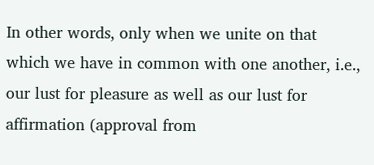In other words, only when we unite on that which we have in common with one another, i.e., our lust for pleasure as well as our lust for affirmation (approval from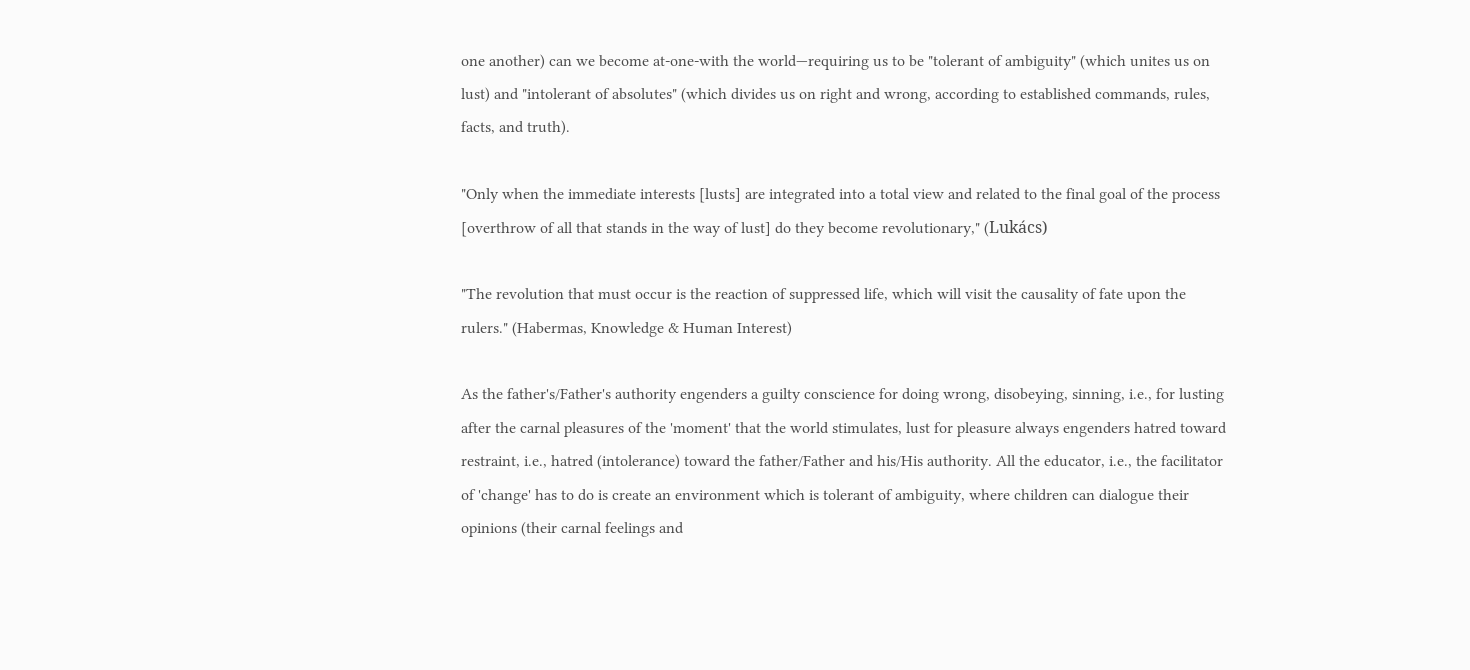one another) can we become at-one-with the world—requiring us to be "tolerant of ambiguity" (which unites us on lust) and "intolerant of absolutes" (which divides us on right and wrong, according to established commands, rules, facts, and truth).

"Only when the immediate interests [lusts] are integrated into a total view and related to the final goal of the process [overthrow of all that stands in the way of lust] do they become revolutionary," (Lukács)

"The revolution that must occur is the reaction of suppressed life, which will visit the causality of fate upon the rulers." (Habermas, Knowledge & Human Interest)

As the father's/Father's authority engenders a guilty conscience for doing wrong, disobeying, sinning, i.e., for lusting after the carnal pleasures of the 'moment' that the world stimulates, lust for pleasure always engenders hatred toward restraint, i.e., hatred (intolerance) toward the father/Father and his/His authority. All the educator, i.e., the facilitator of 'change' has to do is create an environment which is tolerant of ambiguity, where children can dialogue their opinions (their carnal feelings and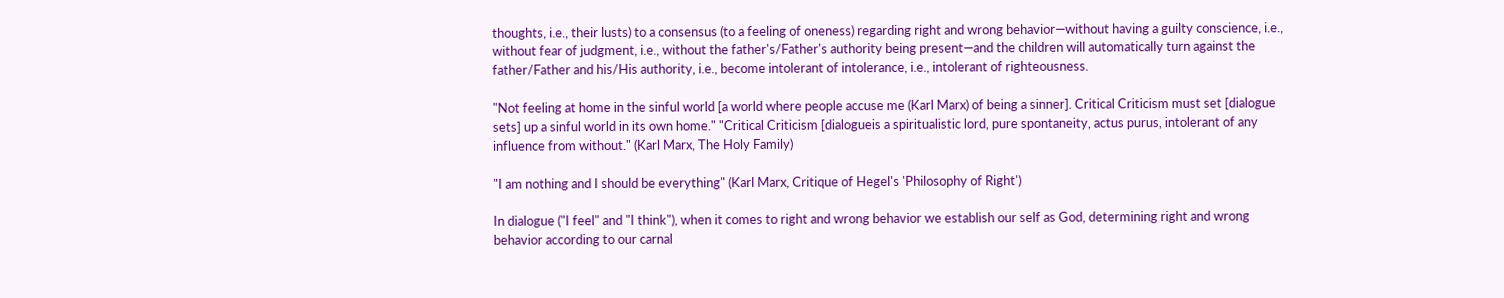thoughts, i.e., their lusts) to a consensus (to a feeling of oneness) regarding right and wrong behavior—without having a guilty conscience, i.e., without fear of judgment, i.e., without the father's/Father's authority being present—and the children will automatically turn against the father/Father and his/His authority, i.e., become intolerant of intolerance, i.e., intolerant of righteousness.

"Not feeling at home in the sinful world [a world where people accuse me (Karl Marx) of being a sinner]. Critical Criticism must set [dialogue sets] up a sinful world in its own home." "Critical Criticism [dialogueis a spiritualistic lord, pure spontaneity, actus purus, intolerant of any influence from without." (Karl Marx, The Holy Family)

"I am nothing and I should be everything" (Karl Marx, Critique of Hegel's 'Philosophy of Right')

In dialogue ("I feel" and "I think"), when it comes to right and wrong behavior we establish our self as God, determining right and wrong behavior according to our carnal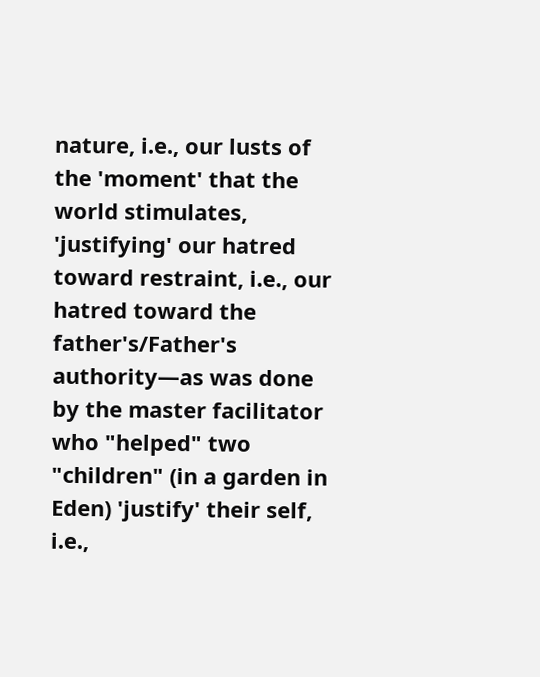nature, i.e., our lusts of the 'moment' that the world stimulates, 'justifying' our hatred toward restraint, i.e., our hatred toward the father's/Father's authority—as was done by the master facilitator who "helped" two "children" (in a garden in Eden) 'justify' their self, i.e.,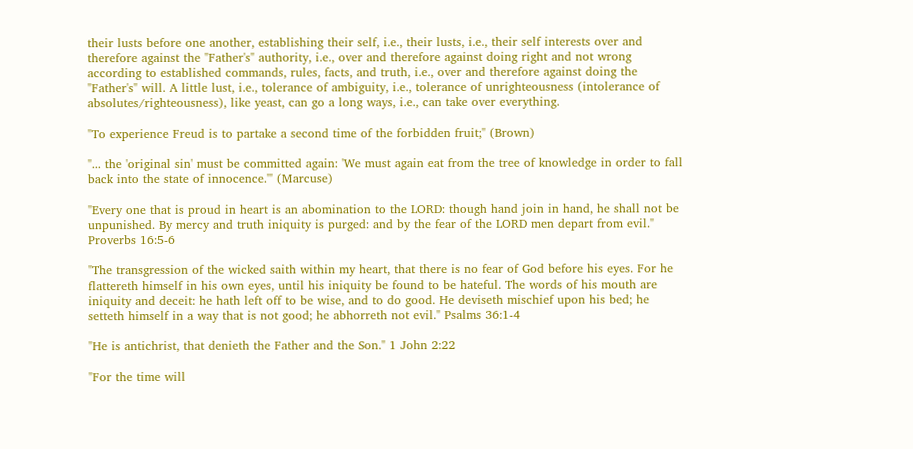their lusts before one another, establishing their self, i.e., their lusts, i.e., their self interests over and therefore against the "Father's" authority, i.e., over and therefore against doing right and not wrong according to established commands, rules, facts, and truth, i.e., over and therefore against doing the "Father's" will. A little lust, i.e., tolerance of ambiguity, i.e., tolerance of unrighteousness (intolerance of absolutes/righteousness), like yeast, can go a long ways, i.e., can take over everything.

"To experience Freud is to partake a second time of the forbidden fruit;" (Brown)

"... the 'original sin' must be committed again: 'We must again eat from the tree of knowledge in order to fall back into the state of innocence.'" (Marcuse)

"Every one that is proud in heart is an abomination to the LORD: though hand join in hand, he shall not be unpunished. By mercy and truth iniquity is purged: and by the fear of the LORD men depart from evil." Proverbs 16:5-6

"The transgression of the wicked saith within my heart, that there is no fear of God before his eyes. For he flattereth himself in his own eyes, until his iniquity be found to be hateful. The words of his mouth are iniquity and deceit: he hath left off to be wise, and to do good. He deviseth mischief upon his bed; he setteth himself in a way that is not good; he abhorreth not evil." Psalms 36:1-4

"He is antichrist, that denieth the Father and the Son." 1 John 2:22

"For the time will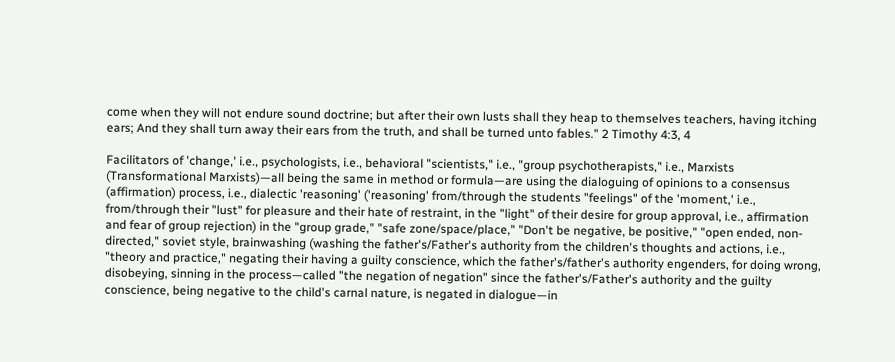come when they will not endure sound doctrine; but after their own lusts shall they heap to themselves teachers, having itching ears; And they shall turn away their ears from the truth, and shall be turned unto fables." 2 Timothy 4:3, 4

Facilitators of 'change,' i.e., psychologists, i.e., behavioral "scientists," i.e., "group psychotherapists," i.e., Marxists (Transformational Marxists)—all being the same in method or formula—are using the dialoguing of opinions to a consensus (affirmation) process, i.e., dialectic 'reasoning' ('reasoning' from/through the students "feelings" of the 'moment,' i.e., from/through their "lust" for pleasure and their hate of restraint, in the "light" of their desire for group approval, i.e., affirmation and fear of group rejection) in the "group grade," "safe zone/space/place," "Don't be negative, be positive," "open ended, non-directed," soviet style, brainwashing (washing the father's/Father's authority from the children's thoughts and actions, i.e., "theory and practice," negating their having a guilty conscience, which the father's/father's authority engenders, for doing wrong, disobeying, sinning in the process—called "the negation of negation" since the father's/Father's authority and the guilty conscience, being negative to the child's carnal nature, is negated in dialogue—in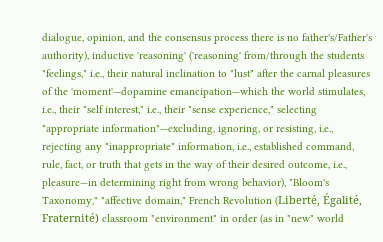dialogue, opinion, and the consensus process there is no father's/Father's authority), inductive 'reasoning' ('reasoning' from/through the students "feelings," i.e., their natural inclination to "lust" after the carnal pleasures of the 'moment'—dopamine emancipation—which the world stimulates, i.e., their "self interest," i.e., their "sense experience," selecting "appropriate information"—excluding, ignoring, or resisting, i.e., rejecting any "inappropriate" information, i.e., established command, rule, fact, or truth that gets in the way of their desired outcome, i.e., pleasure—in determining right from wrong behavior), "Bloom's Taxonomy," "affective domain," French Revolution (Liberté, Égalité, Fraternité) classroom "environment" in order (as in "new" world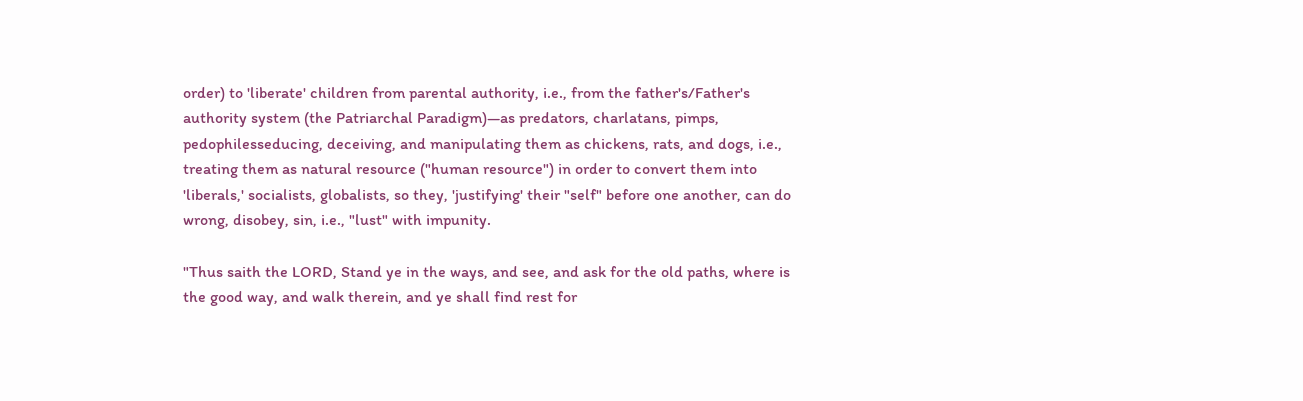order) to 'liberate' children from parental authority, i.e., from the father's/Father's authority system (the Patriarchal Paradigm)—as predators, charlatans, pimps, pedophilesseducing, deceiving, and manipulating them as chickens, rats, and dogs, i.e., treating them as natural resource ("human resource") in order to convert them into 'liberals,' socialists, globalists, so they, 'justifying' their "self" before one another, can do wrong, disobey, sin, i.e., "lust" with impunity.

"Thus saith the LORD, Stand ye in the ways, and see, and ask for the old paths, where is the good way, and walk therein, and ye shall find rest for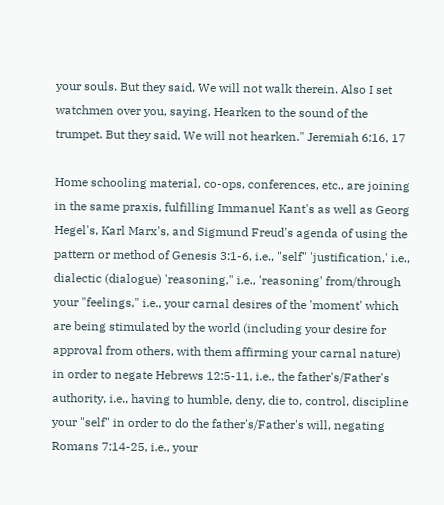your souls. But they said, We will not walk therein. Also I set watchmen over you, saying, Hearken to the sound of the trumpet. But they said, We will not hearken." Jeremiah 6:16, 17

Home schooling material, co-ops, conferences, etc., are joining in the same praxis, fulfilling Immanuel Kant's as well as Georg Hegel's, Karl Marx's, and Sigmund Freud's agenda of using the pattern or method of Genesis 3:1-6, i.e., "self" 'justification,' i.e., dialectic (dialogue) 'reasoning," i.e., 'reasoning' from/through your "feelings," i.e., your carnal desires of the 'moment' which are being stimulated by the world (including your desire for approval from others, with them affirming your carnal nature) in order to negate Hebrews 12:5-11, i.e., the father's/Father's authority, i.e., having to humble, deny, die to, control, discipline your "self" in order to do the father's/Father's will, negating Romans 7:14-25, i.e., your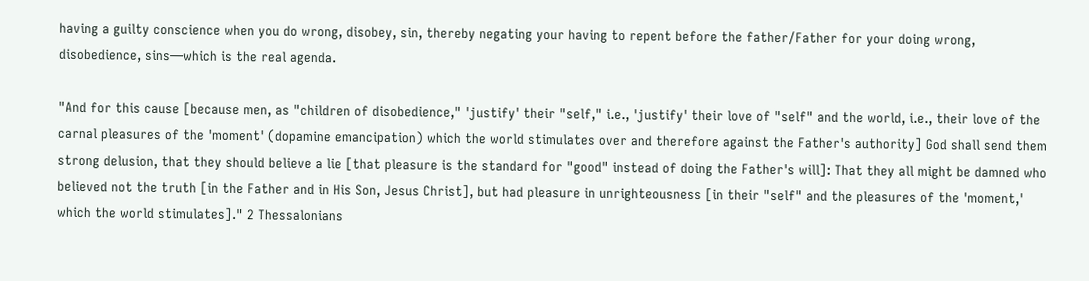having a guilty conscience when you do wrong, disobey, sin, thereby negating your having to repent before the father/Father for your doing wrong, disobedience, sins—which is the real agenda.

"And for this cause [because men, as "children of disobedience," 'justify' their "self," i.e., 'justify' their love of "self" and the world, i.e., their love of the carnal pleasures of the 'moment' (dopamine emancipation) which the world stimulates over and therefore against the Father's authority] God shall send them strong delusion, that they should believe a lie [that pleasure is the standard for "good" instead of doing the Father's will]: That they all might be damned who believed not the truth [in the Father and in His Son, Jesus Christ], but had pleasure in unrighteousness [in their "self" and the pleasures of the 'moment,' which the world stimulates]." 2 Thessalonians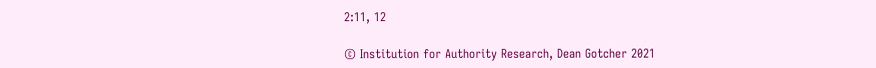2:11, 12

© Institution for Authority Research, Dean Gotcher 2021